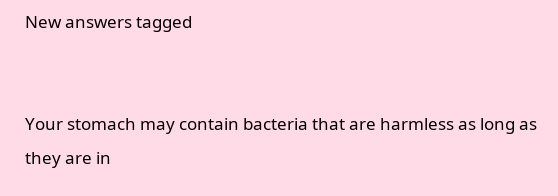New answers tagged


Your stomach may contain bacteria that are harmless as long as they are in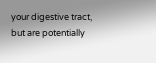your digestive tract, but are potentially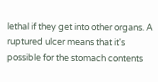lethal if they get into other organs. A ruptured ulcer means that it's possible for the stomach contents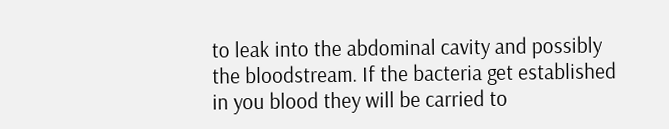to leak into the abdominal cavity and possibly the bloodstream. If the bacteria get established in you blood they will be carried to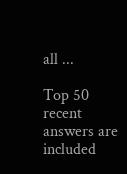all ...

Top 50 recent answers are included